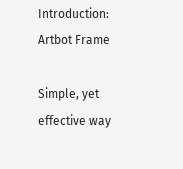Introduction: Artbot Frame

Simple, yet effective way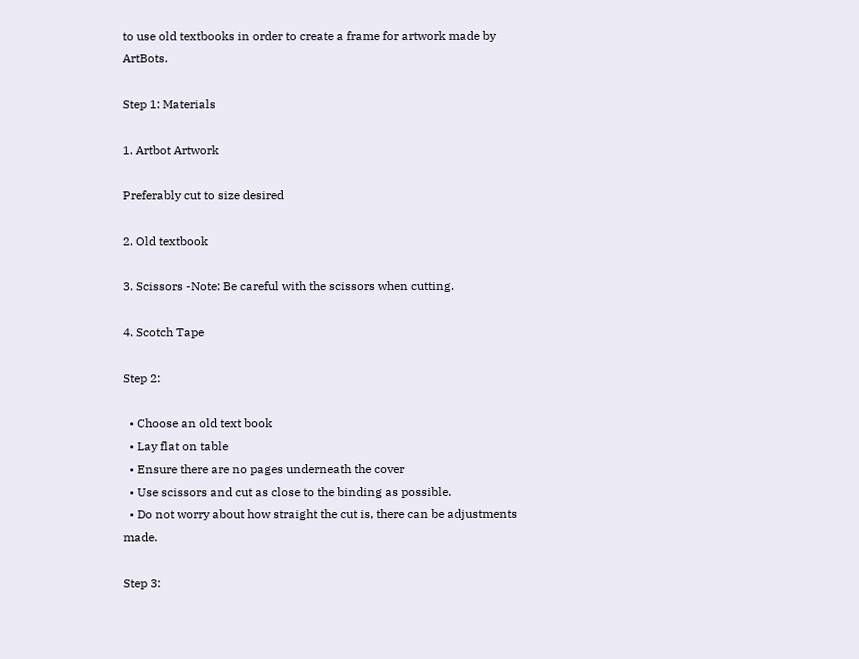to use old textbooks in order to create a frame for artwork made by ArtBots.

Step 1: Materials

1. Artbot Artwork

Preferably cut to size desired

2. Old textbook

3. Scissors -Note: Be careful with the scissors when cutting.

4. Scotch Tape

Step 2:

  • Choose an old text book
  • Lay flat on table
  • Ensure there are no pages underneath the cover
  • Use scissors and cut as close to the binding as possible.
  • Do not worry about how straight the cut is, there can be adjustments made.

Step 3: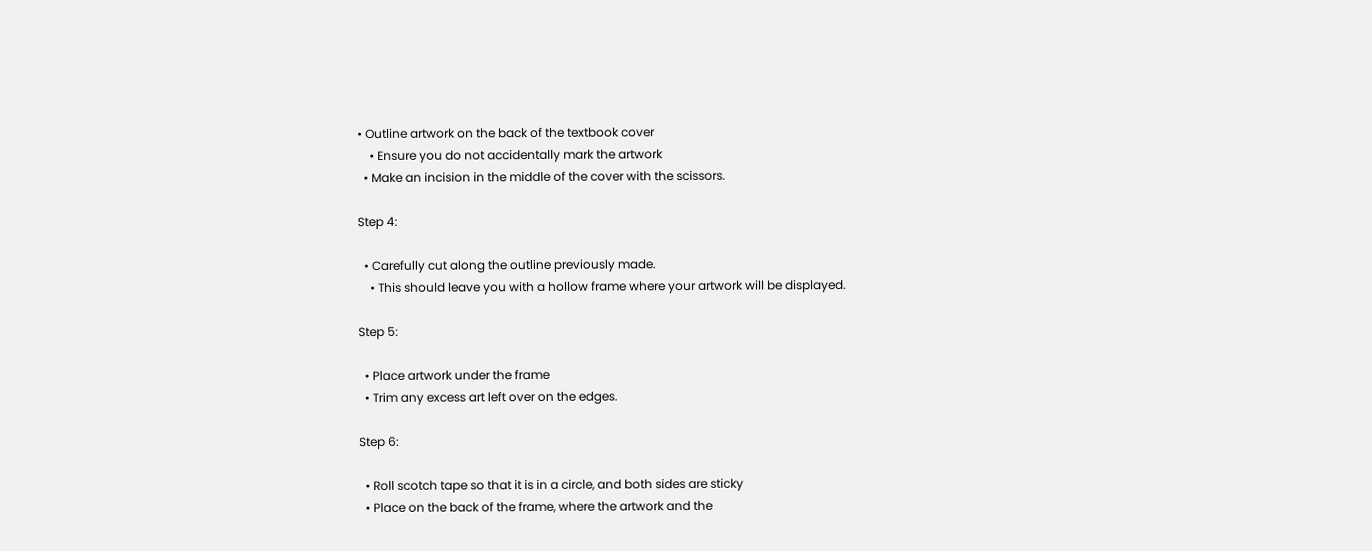• Outline artwork on the back of the textbook cover
    • Ensure you do not accidentally mark the artwork
  • Make an incision in the middle of the cover with the scissors.

Step 4:

  • Carefully cut along the outline previously made.
    • This should leave you with a hollow frame where your artwork will be displayed.

Step 5:

  • Place artwork under the frame
  • Trim any excess art left over on the edges.

Step 6:

  • Roll scotch tape so that it is in a circle, and both sides are sticky
  • Place on the back of the frame, where the artwork and the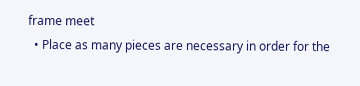frame meet
  • Place as many pieces are necessary in order for the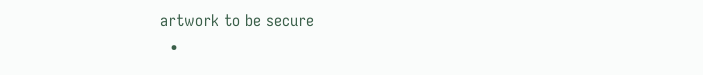artwork to be secure
  •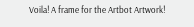Voila! A frame for the Artbot Artwork!